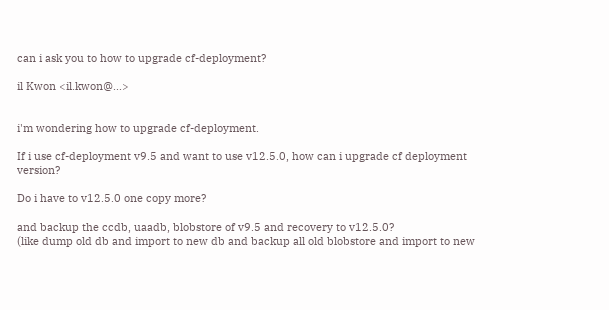can i ask you to how to upgrade cf-deployment?

il Kwon <il.kwon@...>


i'm wondering how to upgrade cf-deployment.

If i use cf-deployment v9.5 and want to use v12.5.0, how can i upgrade cf deployment version?

Do i have to v12.5.0 one copy more?

and backup the ccdb, uaadb, blobstore of v9.5 and recovery to v12.5.0?
(like dump old db and import to new db and backup all old blobstore and import to new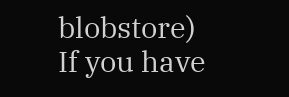blobstore)
If you have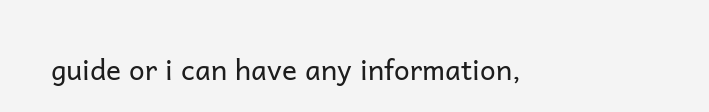guide or i can have any information,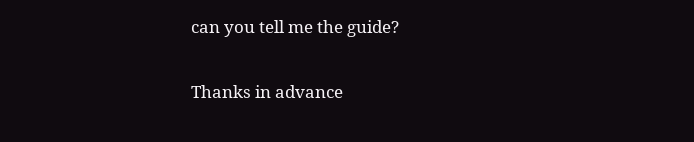can you tell me the guide?

Thanks in advance